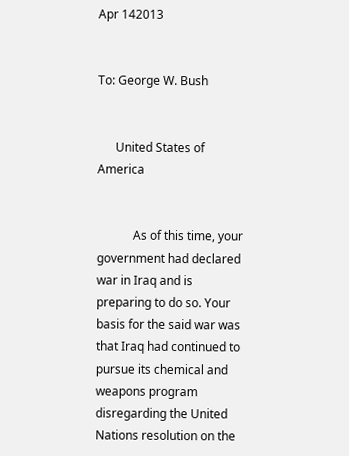Apr 142013


To: George W. Bush


      United States of America


            As of this time, your government had declared war in Iraq and is preparing to do so. Your basis for the said war was that Iraq had continued to pursue its chemical and weapons program disregarding the United Nations resolution on the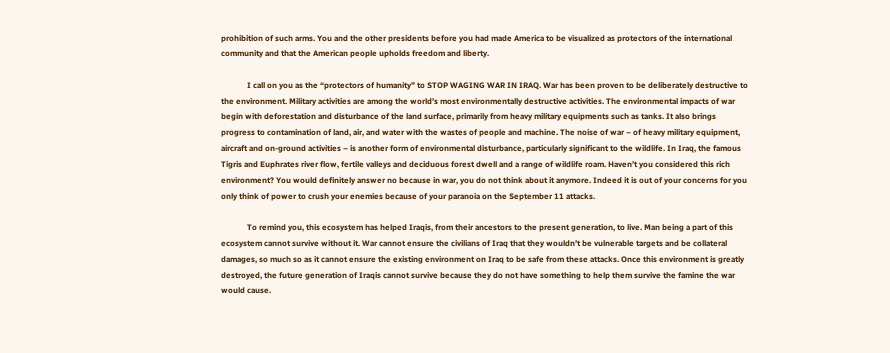prohibition of such arms. You and the other presidents before you had made America to be visualized as protectors of the international community and that the American people upholds freedom and liberty.

             I call on you as the “protectors of humanity” to STOP WAGING WAR IN IRAQ. War has been proven to be deliberately destructive to the environment. Military activities are among the world’s most environmentally destructive activities. The environmental impacts of war begin with deforestation and disturbance of the land surface, primarily from heavy military equipments such as tanks. It also brings progress to contamination of land, air, and water with the wastes of people and machine. The noise of war – of heavy military equipment, aircraft and on-ground activities – is another form of environmental disturbance, particularly significant to the wildlife. In Iraq, the famous Tigris and Euphrates river flow, fertile valleys and deciduous forest dwell and a range of wildlife roam. Haven’t you considered this rich environment? You would definitely answer no because in war, you do not think about it anymore. Indeed it is out of your concerns for you only think of power to crush your enemies because of your paranoia on the September 11 attacks.

             To remind you, this ecosystem has helped Iraqis, from their ancestors to the present generation, to live. Man being a part of this ecosystem cannot survive without it. War cannot ensure the civilians of Iraq that they wouldn’t be vulnerable targets and be collateral damages, so much so as it cannot ensure the existing environment on Iraq to be safe from these attacks. Once this environment is greatly destroyed, the future generation of Iraqis cannot survive because they do not have something to help them survive the famine the war would cause.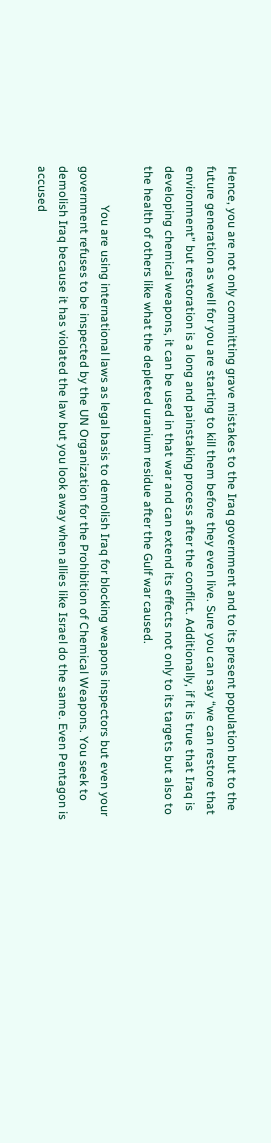Hence, you are not only committing grave mistakes to the Iraq government and to its present population but to the future generation as well for you are starting to kill them before they even live. Sure you can say “we can restore that environment” but restoration is a long and painstaking process after the conflict. Additionally, if it is true that Iraq is developing chemical weapons, it can be used in that war and can extend its effects not only to its targets but also to the health of others like what the depleted uranium residue after the Gulf war caused.

             You are using international laws as legal basis to demolish Iraq for blocking weapons inspectors but even your government refuses to be inspected by the UN Organization for the Prohibition of Chemical Weapons. You seek to demolish Iraq because it has violated the law but you look away when allies like Israel do the same. Even Pentagon is accused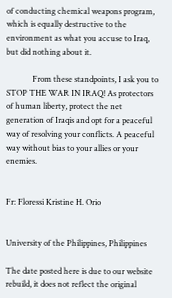of conducting chemical weapons program, which is equally destructive to the environment as what you accuse to Iraq, but did nothing about it.

             From these standpoints, I ask you to STOP THE WAR IN IRAQ! As protectors of human liberty, protect the net generation of Iraqis and opt for a peaceful way of resolving your conflicts. A peaceful way without bias to your allies or your enemies.


Fr: Floressi Kristine H. Orio


University of the Philippines, Philippines

The date posted here is due to our website rebuild, it does not reflect the original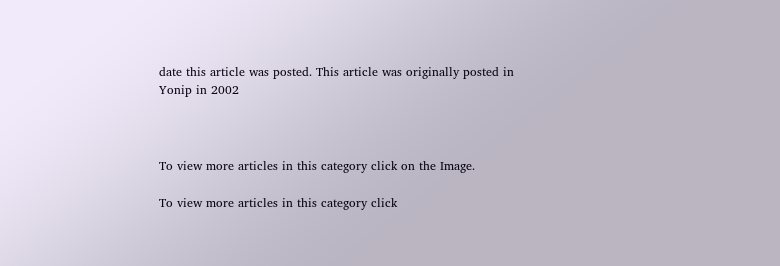date this article was posted. This article was originally posted in Yonip in 2002



To view more articles in this category click on the Image.

To view more articles in this category click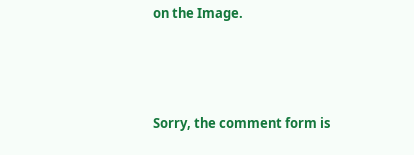on the Image.



Sorry, the comment form is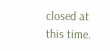closed at this time.